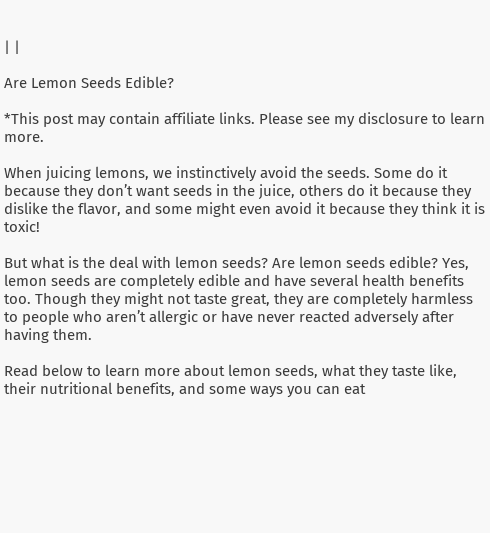| |

Are Lemon Seeds Edible?

*This post may contain affiliate links. Please see my disclosure to learn more.

When juicing lemons, we instinctively avoid the seeds. Some do it because they don’t want seeds in the juice, others do it because they dislike the flavor, and some might even avoid it because they think it is toxic!

But what is the deal with lemon seeds? Are lemon seeds edible? Yes, lemon seeds are completely edible and have several health benefits too. Though they might not taste great, they are completely harmless to people who aren’t allergic or have never reacted adversely after having them.

Read below to learn more about lemon seeds, what they taste like, their nutritional benefits, and some ways you can eat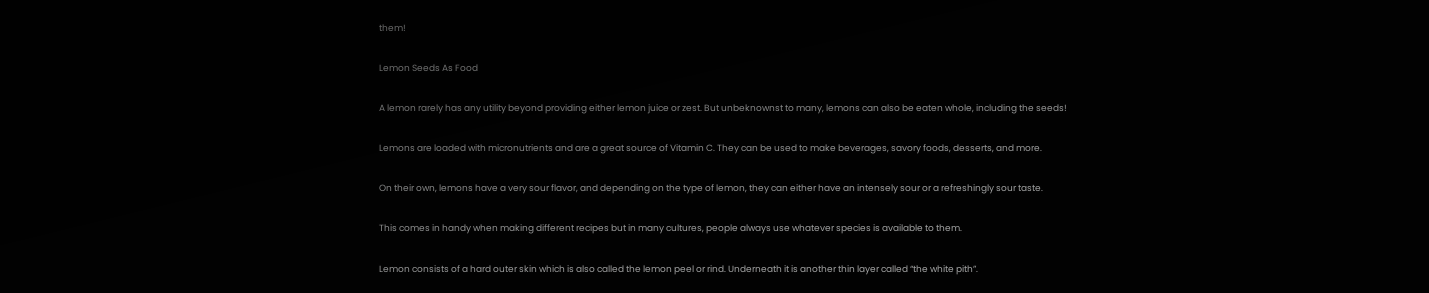them!

Lemon Seeds As Food

A lemon rarely has any utility beyond providing either lemon juice or zest. But unbeknownst to many, lemons can also be eaten whole, including the seeds!

Lemons are loaded with micronutrients and are a great source of Vitamin C. They can be used to make beverages, savory foods, desserts, and more.

On their own, lemons have a very sour flavor, and depending on the type of lemon, they can either have an intensely sour or a refreshingly sour taste.

This comes in handy when making different recipes but in many cultures, people always use whatever species is available to them.

Lemon consists of a hard outer skin which is also called the lemon peel or rind. Underneath it is another thin layer called “the white pith”.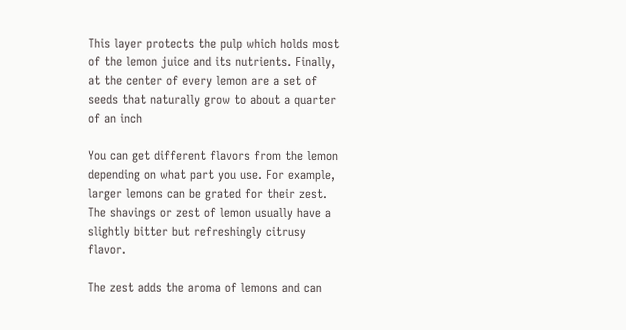This layer protects the pulp which holds most of the lemon juice and its nutrients. Finally, at the center of every lemon are a set of seeds that naturally grow to about a quarter of an inch

You can get different flavors from the lemon depending on what part you use. For example, larger lemons can be grated for their zest. The shavings or zest of lemon usually have a slightly bitter but refreshingly citrusy flavor.

The zest adds the aroma of lemons and can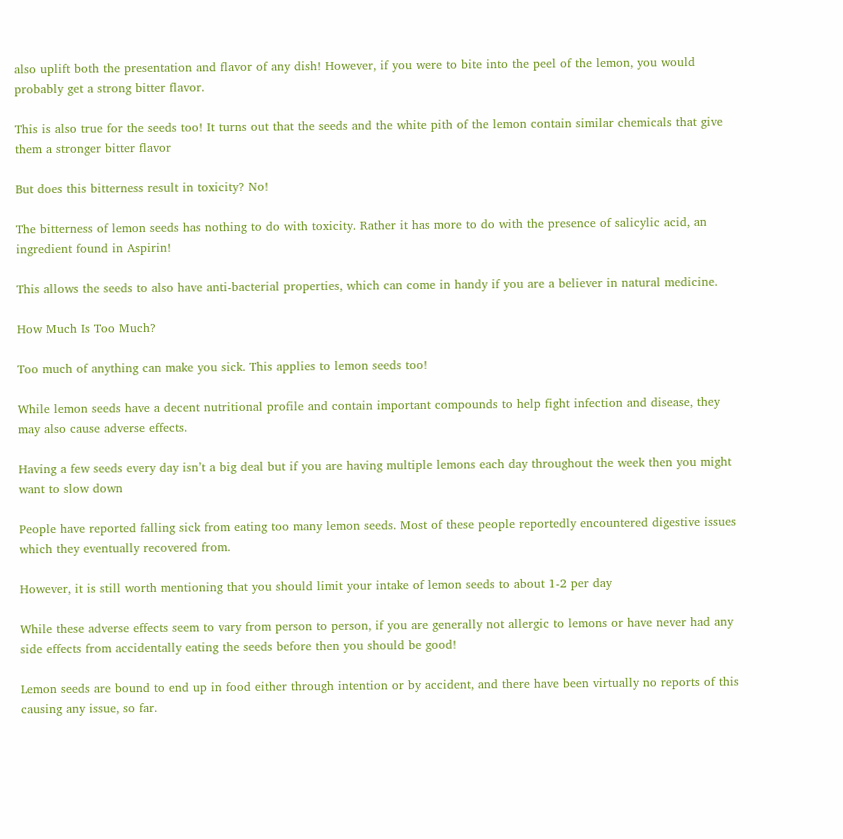also uplift both the presentation and flavor of any dish! However, if you were to bite into the peel of the lemon, you would probably get a strong bitter flavor.

This is also true for the seeds too! It turns out that the seeds and the white pith of the lemon contain similar chemicals that give them a stronger bitter flavor

But does this bitterness result in toxicity? No!

The bitterness of lemon seeds has nothing to do with toxicity. Rather it has more to do with the presence of salicylic acid, an ingredient found in Aspirin!

This allows the seeds to also have anti-bacterial properties, which can come in handy if you are a believer in natural medicine.

How Much Is Too Much?

Too much of anything can make you sick. This applies to lemon seeds too!

While lemon seeds have a decent nutritional profile and contain important compounds to help fight infection and disease, they may also cause adverse effects.

Having a few seeds every day isn’t a big deal but if you are having multiple lemons each day throughout the week then you might want to slow down

People have reported falling sick from eating too many lemon seeds. Most of these people reportedly encountered digestive issues which they eventually recovered from.

However, it is still worth mentioning that you should limit your intake of lemon seeds to about 1-2 per day

While these adverse effects seem to vary from person to person, if you are generally not allergic to lemons or have never had any side effects from accidentally eating the seeds before then you should be good!

Lemon seeds are bound to end up in food either through intention or by accident, and there have been virtually no reports of this causing any issue, so far.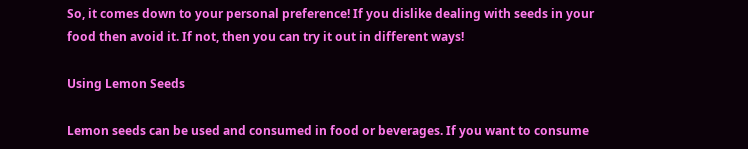So, it comes down to your personal preference! If you dislike dealing with seeds in your food then avoid it. If not, then you can try it out in different ways!

Using Lemon Seeds

Lemon seeds can be used and consumed in food or beverages. If you want to consume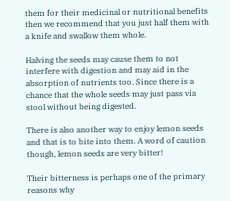them for their medicinal or nutritional benefits then we recommend that you just half them with a knife and swallow them whole.

Halving the seeds may cause them to not interfere with digestion and may aid in the absorption of nutrients too. Since there is a chance that the whole seeds may just pass via stool without being digested.

There is also another way to enjoy lemon seeds and that is to bite into them. A word of caution though, lemon seeds are very bitter!

Their bitterness is perhaps one of the primary reasons why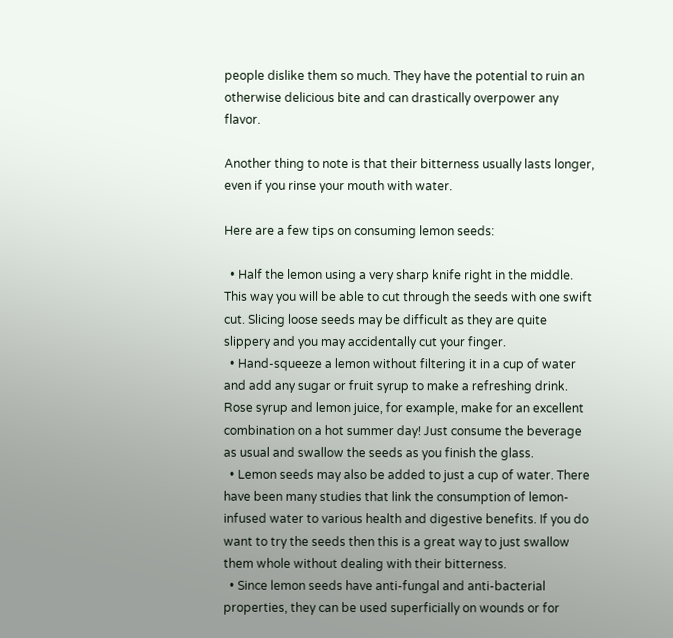people dislike them so much. They have the potential to ruin an otherwise delicious bite and can drastically overpower any flavor.

Another thing to note is that their bitterness usually lasts longer, even if you rinse your mouth with water.

Here are a few tips on consuming lemon seeds:

  • Half the lemon using a very sharp knife right in the middle. This way you will be able to cut through the seeds with one swift cut. Slicing loose seeds may be difficult as they are quite slippery and you may accidentally cut your finger.
  • Hand-squeeze a lemon without filtering it in a cup of water and add any sugar or fruit syrup to make a refreshing drink. Rose syrup and lemon juice, for example, make for an excellent combination on a hot summer day! Just consume the beverage as usual and swallow the seeds as you finish the glass.
  • Lemon seeds may also be added to just a cup of water. There have been many studies that link the consumption of lemon-infused water to various health and digestive benefits. If you do want to try the seeds then this is a great way to just swallow them whole without dealing with their bitterness.
  • Since lemon seeds have anti-fungal and anti-bacterial properties, they can be used superficially on wounds or for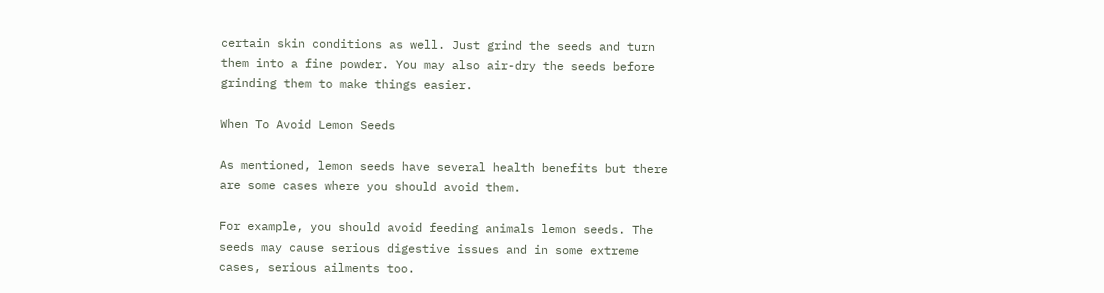certain skin conditions as well. Just grind the seeds and turn them into a fine powder. You may also air-dry the seeds before grinding them to make things easier.

When To Avoid Lemon Seeds

As mentioned, lemon seeds have several health benefits but there are some cases where you should avoid them.

For example, you should avoid feeding animals lemon seeds. The seeds may cause serious digestive issues and in some extreme cases, serious ailments too.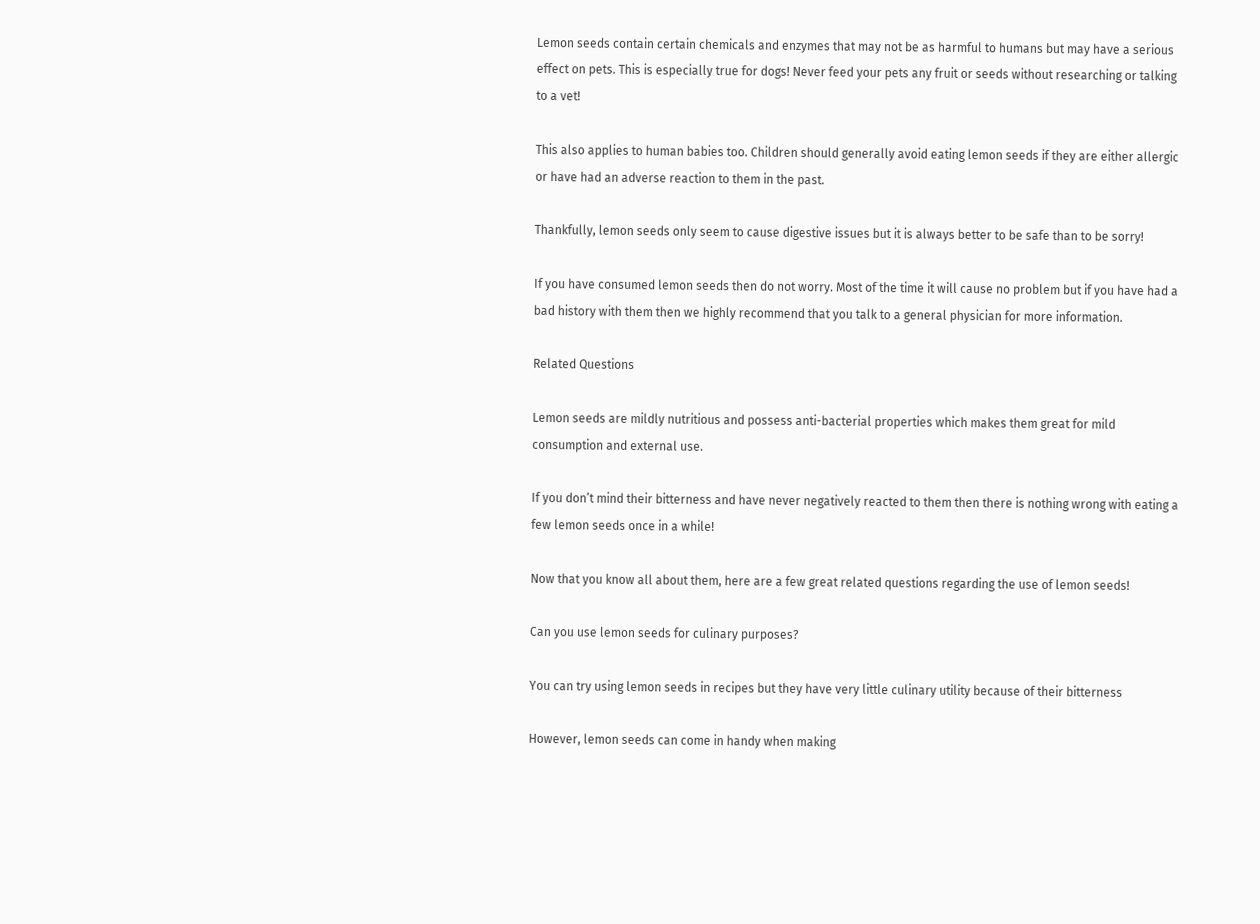Lemon seeds contain certain chemicals and enzymes that may not be as harmful to humans but may have a serious effect on pets. This is especially true for dogs! Never feed your pets any fruit or seeds without researching or talking to a vet!

This also applies to human babies too. Children should generally avoid eating lemon seeds if they are either allergic or have had an adverse reaction to them in the past.

Thankfully, lemon seeds only seem to cause digestive issues but it is always better to be safe than to be sorry!

If you have consumed lemon seeds then do not worry. Most of the time it will cause no problem but if you have had a bad history with them then we highly recommend that you talk to a general physician for more information.

Related Questions

Lemon seeds are mildly nutritious and possess anti-bacterial properties which makes them great for mild consumption and external use.

If you don’t mind their bitterness and have never negatively reacted to them then there is nothing wrong with eating a few lemon seeds once in a while!

Now that you know all about them, here are a few great related questions regarding the use of lemon seeds!

Can you use lemon seeds for culinary purposes?

You can try using lemon seeds in recipes but they have very little culinary utility because of their bitterness

However, lemon seeds can come in handy when making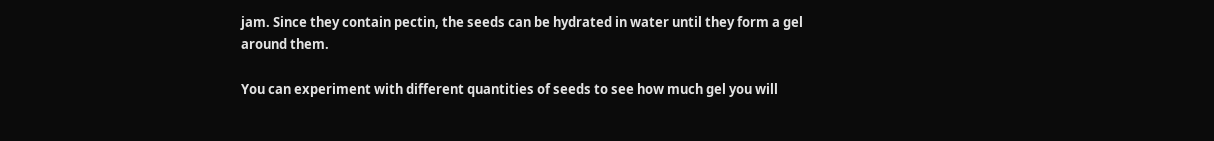jam. Since they contain pectin, the seeds can be hydrated in water until they form a gel around them.

You can experiment with different quantities of seeds to see how much gel you will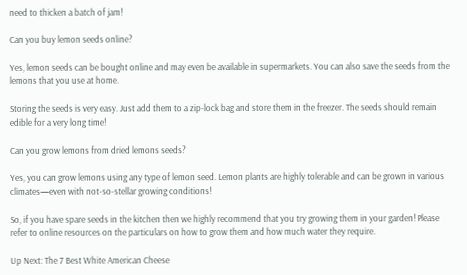need to thicken a batch of jam!

Can you buy lemon seeds online?

Yes, lemon seeds can be bought online and may even be available in supermarkets. You can also save the seeds from the lemons that you use at home.

Storing the seeds is very easy. Just add them to a zip-lock bag and store them in the freezer. The seeds should remain edible for a very long time!

Can you grow lemons from dried lemons seeds?

Yes, you can grow lemons using any type of lemon seed. Lemon plants are highly tolerable and can be grown in various climates—even with not-so-stellar growing conditions!

So, if you have spare seeds in the kitchen then we highly recommend that you try growing them in your garden! Please refer to online resources on the particulars on how to grow them and how much water they require.

Up Next: The 7 Best White American Cheese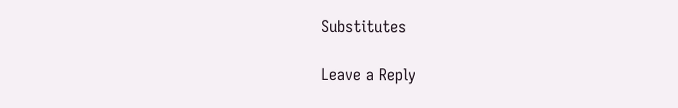Substitutes

Leave a Reply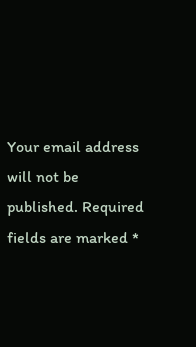Your email address will not be published. Required fields are marked *